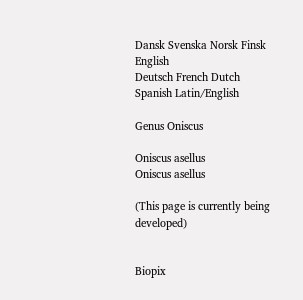Dansk Svenska Norsk Finsk English
Deutsch French Dutch Spanish Latin/English

Genus Oniscus

Oniscus asellus
Oniscus asellus

(This page is currently being developed)


Biopix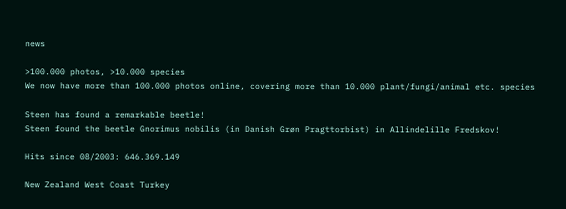news

>100.000 photos, >10.000 species
We now have more than 100.000 photos online, covering more than 10.000 plant/fungi/animal etc. species

Steen has found a remarkable beetle!
Steen found the beetle Gnorimus nobilis (in Danish Grøn Pragttorbist) in Allindelille Fredskov!

Hits since 08/2003: 646.369.149

New Zealand West Coast Turkey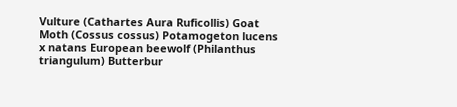Vulture (Cathartes Aura Ruficollis) Goat Moth (Cossus cossus) Potamogeton lucens x natans European beewolf (Philanthus triangulum) Butterbur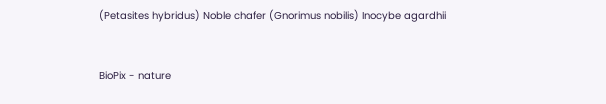(Petasites hybridus) Noble chafer (Gnorimus nobilis) Inocybe agardhii


BioPix - nature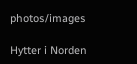photos/images

Hytter i Norden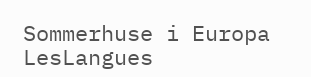Sommerhuse i Europa LesLangues